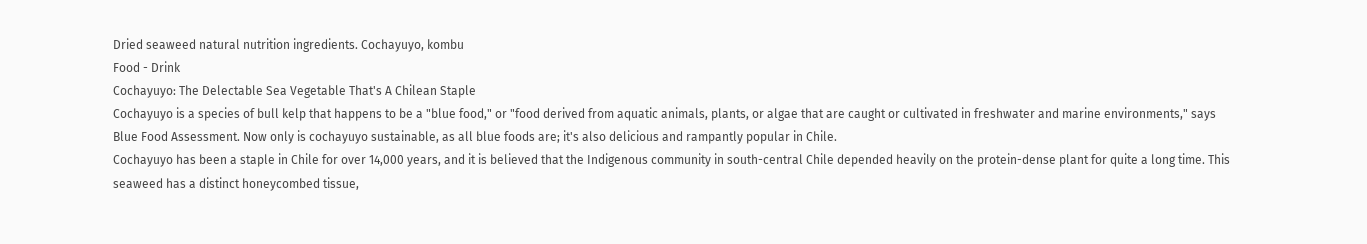Dried seaweed natural nutrition ingredients. Cochayuyo, kombu
Food - Drink
Cochayuyo: The Delectable Sea Vegetable That's A Chilean Staple
Cochayuyo is a species of bull kelp that happens to be a "blue food," or "food derived from aquatic animals, plants, or algae that are caught or cultivated in freshwater and marine environments," says Blue Food Assessment. Now only is cochayuyo sustainable, as all blue foods are; it's also delicious and rampantly popular in Chile.
Cochayuyo has been a staple in Chile for over 14,000 years, and it is believed that the Indigenous community in south-central Chile depended heavily on the protein-dense plant for quite a long time. This seaweed has a distinct honeycombed tissue,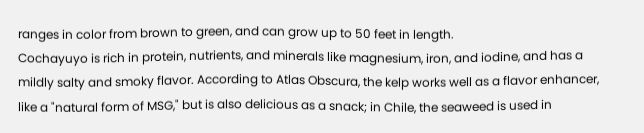ranges in color from brown to green, and can grow up to 50 feet in length.
Cochayuyo is rich in protein, nutrients, and minerals like magnesium, iron, and iodine, and has a mildly salty and smoky flavor. According to Atlas Obscura, the kelp works well as a flavor enhancer, like a "natural form of MSG," but is also delicious as a snack; in Chile, the seaweed is used in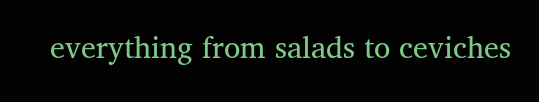everything from salads to ceviches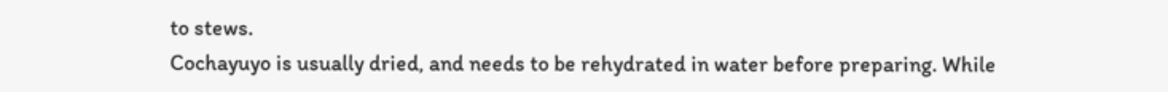to stews.
Cochayuyo is usually dried, and needs to be rehydrated in water before preparing. While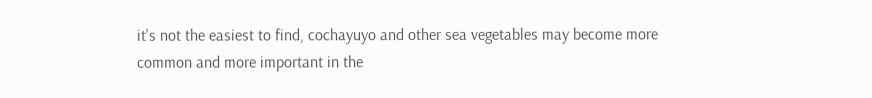it's not the easiest to find, cochayuyo and other sea vegetables may become more common and more important in the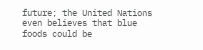future; the United Nations even believes that blue foods could be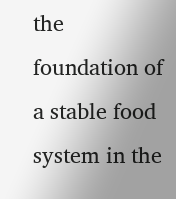the foundation of a stable food system in the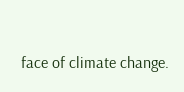face of climate change.